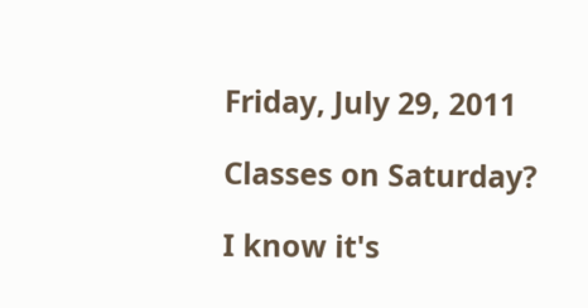Friday, July 29, 2011

Classes on Saturday?

I know it's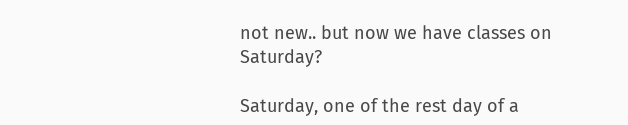not new.. but now we have classes on Saturday?

Saturday, one of the rest day of a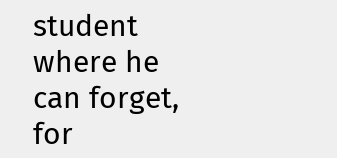student where he can forget, for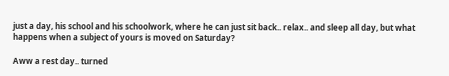just a day, his school and his schoolwork, where he can just sit back.. relax.. and sleep all day, but what happens when a subject of yours is moved on Saturday?

Aww a rest day.. turned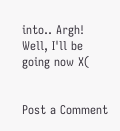into.. Argh! Well, I'll be going now X(


Post a Comment